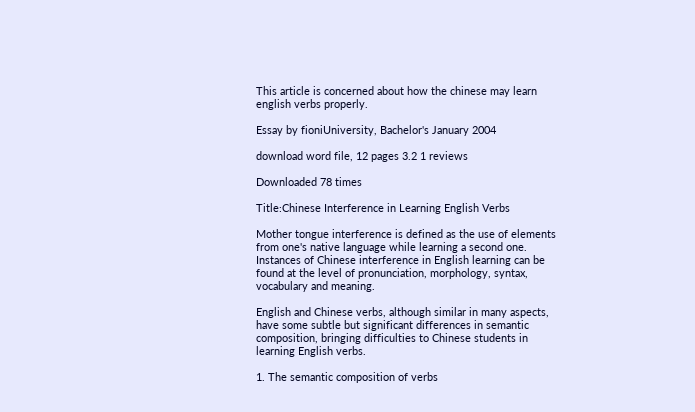This article is concerned about how the chinese may learn english verbs properly.

Essay by fioniUniversity, Bachelor's January 2004

download word file, 12 pages 3.2 1 reviews

Downloaded 78 times

Title:Chinese Interference in Learning English Verbs

Mother tongue interference is defined as the use of elements from one's native language while learning a second one. Instances of Chinese interference in English learning can be found at the level of pronunciation, morphology, syntax, vocabulary and meaning.

English and Chinese verbs, although similar in many aspects, have some subtle but significant differences in semantic composition, bringing difficulties to Chinese students in learning English verbs.

1. The semantic composition of verbs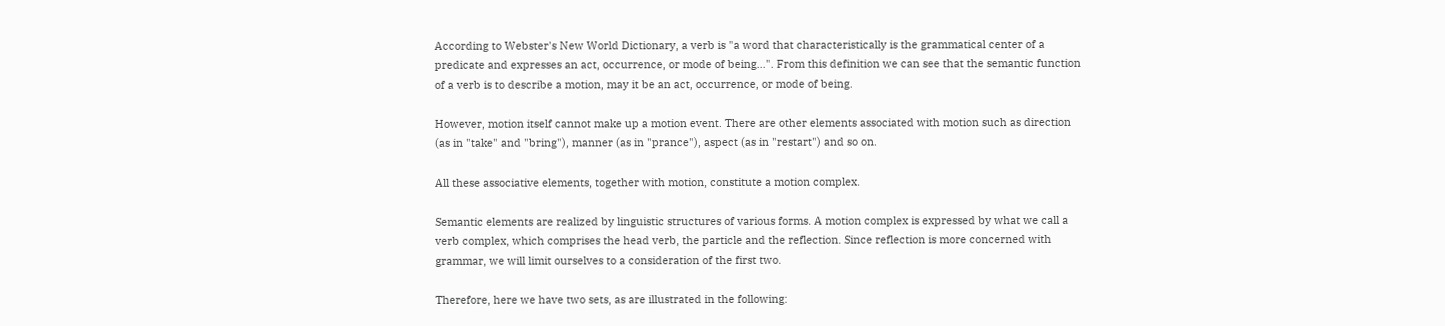According to Webster's New World Dictionary, a verb is "a word that characteristically is the grammatical center of a predicate and expresses an act, occurrence, or mode of being...". From this definition we can see that the semantic function of a verb is to describe a motion, may it be an act, occurrence, or mode of being.

However, motion itself cannot make up a motion event. There are other elements associated with motion such as direction (as in "take" and "bring"), manner (as in "prance"), aspect (as in "restart") and so on.

All these associative elements, together with motion, constitute a motion complex.

Semantic elements are realized by linguistic structures of various forms. A motion complex is expressed by what we call a verb complex, which comprises the head verb, the particle and the reflection. Since reflection is more concerned with grammar, we will limit ourselves to a consideration of the first two.

Therefore, here we have two sets, as are illustrated in the following: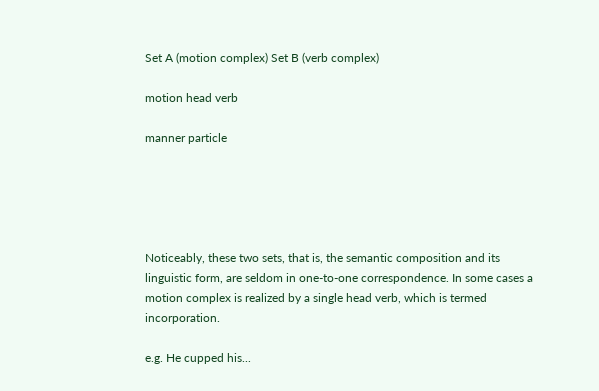Set A (motion complex) Set B (verb complex)

motion head verb

manner particle





Noticeably, these two sets, that is, the semantic composition and its linguistic form, are seldom in one-to-one correspondence. In some cases a motion complex is realized by a single head verb, which is termed incorporation.

e.g. He cupped his...